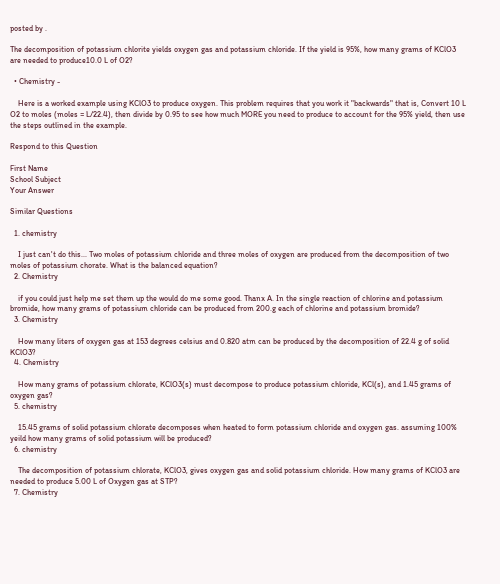posted by .

The decomposition of potassium chlorite yields oxygen gas and potassium chloride. If the yield is 95%, how many grams of KClO3 are needed to produce10.0 L of O2?

  • Chemistry -

    Here is a worked example using KClO3 to produce oxygen. This problem requires that you work it "backwards" that is, Convert 10 L O2 to moles (moles = L/22.4), then divide by 0.95 to see how much MORE you need to produce to account for the 95% yield, then use the steps outlined in the example.

Respond to this Question

First Name
School Subject
Your Answer

Similar Questions

  1. chemistry

    I just can't do this... Two moles of potassium chloride and three moles of oxygen are produced from the decomposition of two moles of potassium chorate. What is the balanced equation?
  2. Chemistry

    if you could just help me set them up the would do me some good. Thanx A. In the single reaction of chlorine and potassium bromide, how many grams of potassium chloride can be produced from 200.g each of chlorine and potassium bromide?
  3. Chemistry

    How many liters of oxygen gas at 153 degrees celsius and 0.820 atm can be produced by the decomposition of 22.4 g of solid KClO3?
  4. Chemistry

    How many grams of potassium chlorate, KClO3(s) must decompose to produce potassium chloride, KCl(s), and 1.45 grams of oxygen gas?
  5. chemistry

    15.45 grams of solid potassium chlorate decomposes when heated to form potassium chloride and oxygen gas. assuming 100% yeild how many grams of solid potassium will be produced?
  6. chemistry

    The decomposition of potassium chlorate, KClO3, gives oxygen gas and solid potassium chloride. How many grams of KClO3 are needed to produce 5.00 L of Oxygen gas at STP?
  7. Chemistry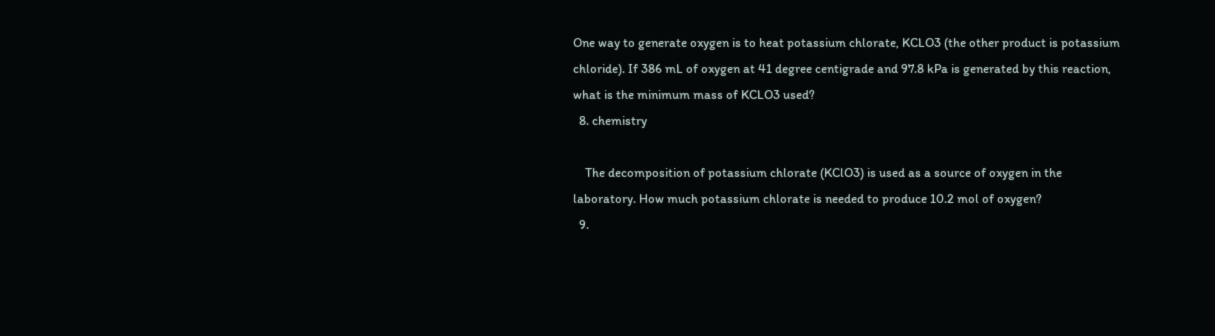One way to generate oxygen is to heat potassium chlorate, KCLO3 (the other product is potassium chloride). If 386 mL of oxygen at 41 degree centigrade and 97.8 kPa is generated by this reaction, what is the minimum mass of KCLO3 used?
  8. chemistry

    The decomposition of potassium chlorate (KClO3) is used as a source of oxygen in the laboratory. How much potassium chlorate is needed to produce 10.2 mol of oxygen?
  9.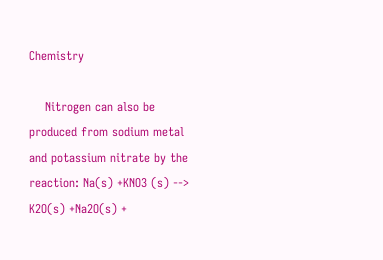Chemistry

    Nitrogen can also be produced from sodium metal and potassium nitrate by the reaction: Na(s) +KNO3 (s) --> K2O(s) +Na2O(s) +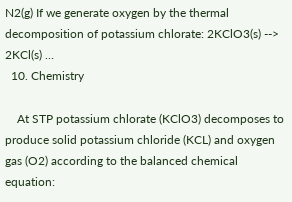N2(g) If we generate oxygen by the thermal decomposition of potassium chlorate: 2KClO3(s) --> 2KCl(s) …
  10. Chemistry

    At STP potassium chlorate (KClO3) decomposes to produce solid potassium chloride (KCL) and oxygen gas (O2) according to the balanced chemical equation: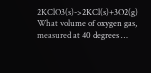2KClO3(s)->2KCl(s)+3O2(g) What volume of oxygen gas, measured at 40 degrees …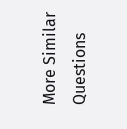More Similar Questions